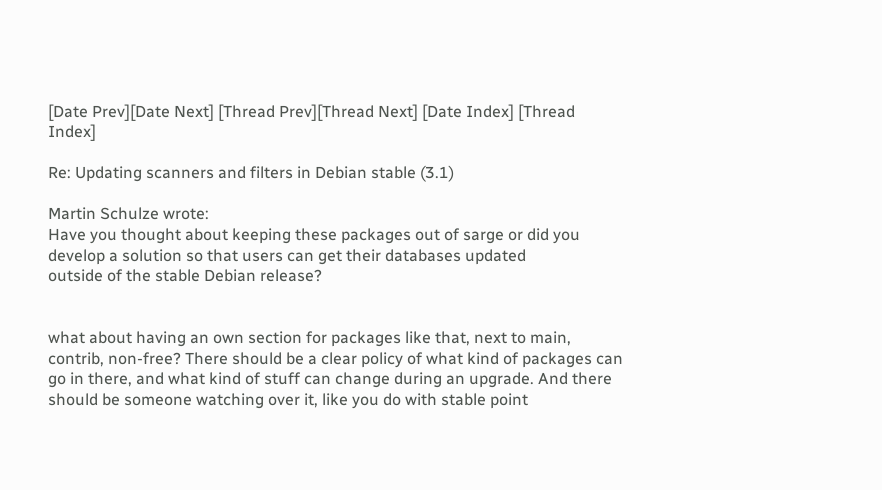[Date Prev][Date Next] [Thread Prev][Thread Next] [Date Index] [Thread Index]

Re: Updating scanners and filters in Debian stable (3.1)

Martin Schulze wrote:
Have you thought about keeping these packages out of sarge or did you
develop a solution so that users can get their databases updated
outside of the stable Debian release?


what about having an own section for packages like that, next to main, contrib, non-free? There should be a clear policy of what kind of packages can go in there, and what kind of stuff can change during an upgrade. And there should be someone watching over it, like you do with stable point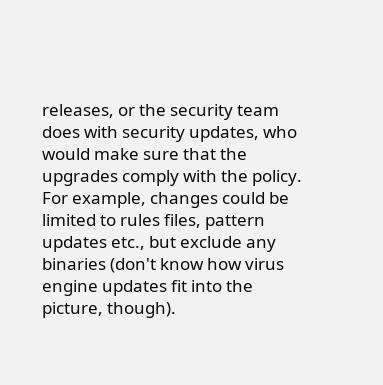releases, or the security team does with security updates, who would make sure that the upgrades comply with the policy. For example, changes could be limited to rules files, pattern updates etc., but exclude any binaries (don't know how virus engine updates fit into the picture, though).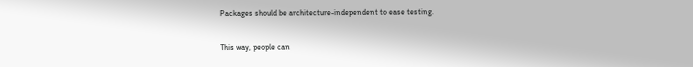Packages should be architecture-independent to ease testing.

This way, people can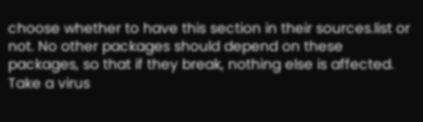choose whether to have this section in their sources.list or not. No other packages should depend on these packages, so that if they break, nothing else is affected. Take a virus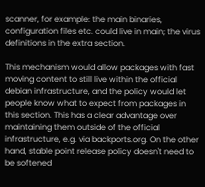scanner, for example: the main binaries, configuration files etc. could live in main; the virus definitions in the extra section.

This mechanism would allow packages with fast moving content to still live within the official debian infrastructure, and the policy would let people know what to expect from packages in this section. This has a clear advantage over maintaining them outside of the official infrastructure, e.g. via backports.org. On the other hand, stable point release policy doesn't need to be softened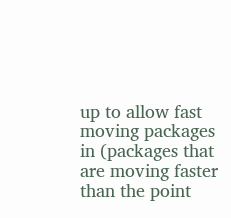up to allow fast moving packages in (packages that are moving faster than the point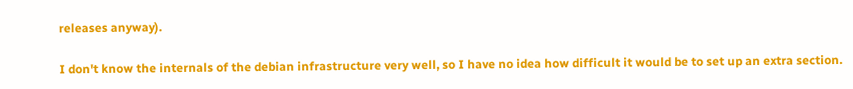releases anyway).

I don't know the internals of the debian infrastructure very well, so I have no idea how difficult it would be to set up an extra section.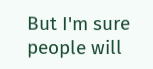But I'm sure people will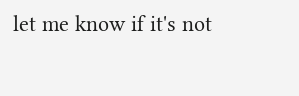let me know if it's not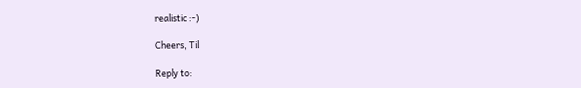realistic :-)

Cheers, Til

Reply to: